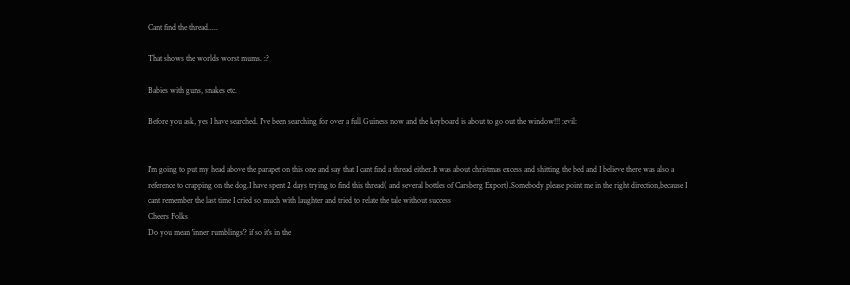Cant find the thread.....

That shows the worlds worst mums. :?

Babies with guns, snakes etc.

Before you ask, yes I have searched. I've been searching for over a full Guiness now and the keyboard is about to go out the window!!! :evil:


I'm going to put my head above the parapet on this one and say that I cant find a thread either.It was about christmas excess and shitting the bed and I believe there was also a reference to crapping on the dog.I have spent 2 days trying to find this thread( and several bottles of Carsberg Export).Somebody please point me in the right direction,because I cant remember the last time I cried so much with laughter and tried to relate the tale without success
Cheers Folks
Do you mean 'inner rumblings'? if so it's in the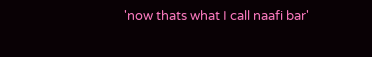'now thats what I call naafi bar'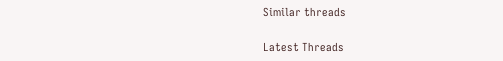Similar threads

Latest Threads